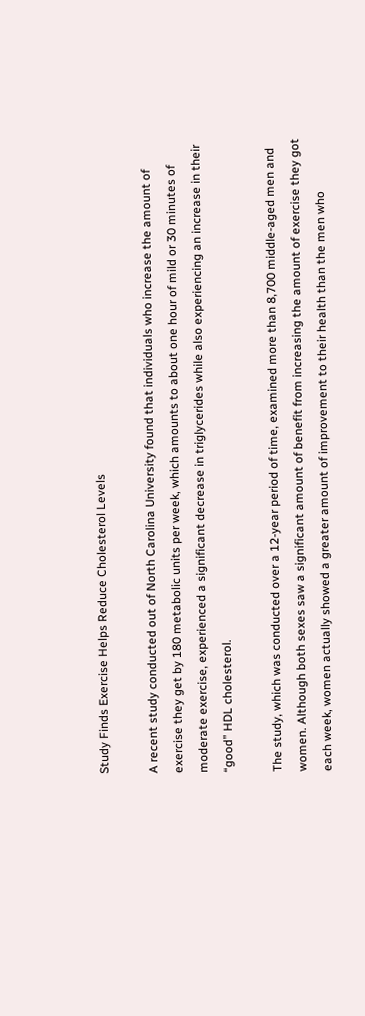Study Finds Exercise Helps Reduce Cholesterol Levels

A recent study conducted out of North Carolina University found that individuals who increase the amount of exercise they get by 180 metabolic units per week, which amounts to about one hour of mild or 30 minutes of moderate exercise, experienced a significant decrease in triglycerides while also experiencing an increase in their “good” HDL cholesterol.

The study, which was conducted over a 12-year period of time, examined more than 8,700 middle-aged men and women. Although both sexes saw a significant amount of benefit from increasing the amount of exercise they got each week, women actually showed a greater amount of improvement to their health than the men who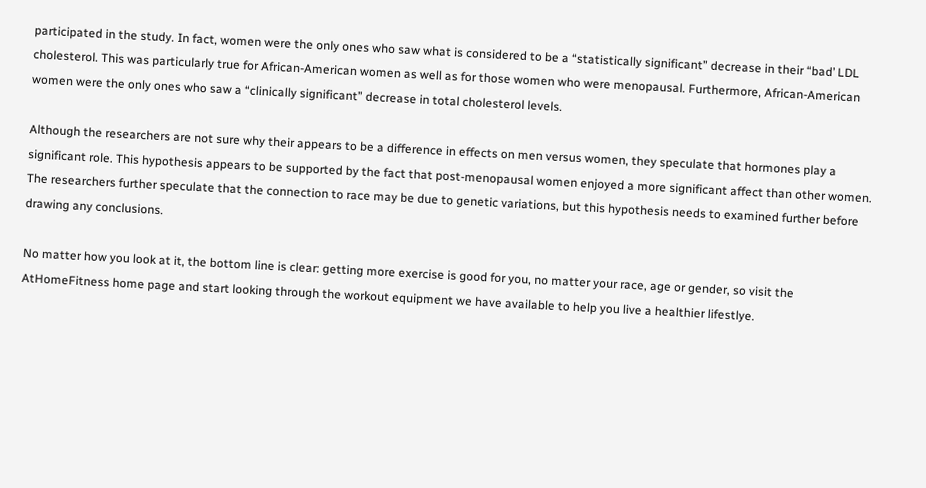participated in the study. In fact, women were the only ones who saw what is considered to be a “statistically significant” decrease in their “bad’ LDL cholesterol. This was particularly true for African-American women as well as for those women who were menopausal. Furthermore, African-American women were the only ones who saw a “clinically significant” decrease in total cholesterol levels.

Although the researchers are not sure why their appears to be a difference in effects on men versus women, they speculate that hormones play a significant role. This hypothesis appears to be supported by the fact that post-menopausal women enjoyed a more significant affect than other women. The researchers further speculate that the connection to race may be due to genetic variations, but this hypothesis needs to examined further before drawing any conclusions.

No matter how you look at it, the bottom line is clear: getting more exercise is good for you, no matter your race, age or gender, so visit the AtHomeFitness home page and start looking through the workout equipment we have available to help you live a healthier lifestlye.